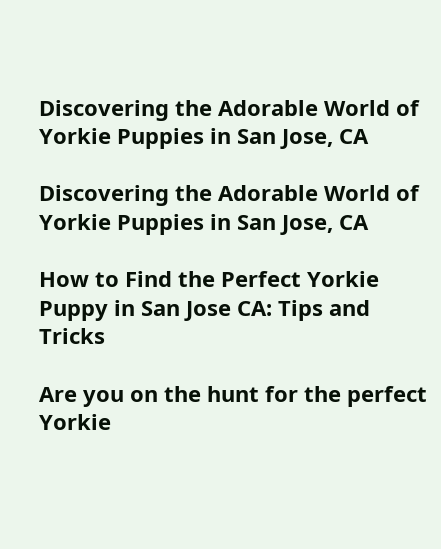Discovering the Adorable World of Yorkie Puppies in San Jose, CA

Discovering the Adorable World of Yorkie Puppies in San Jose, CA

How to Find the Perfect Yorkie Puppy in San Jose CA: Tips and Tricks

Are you on the hunt for the perfect Yorkie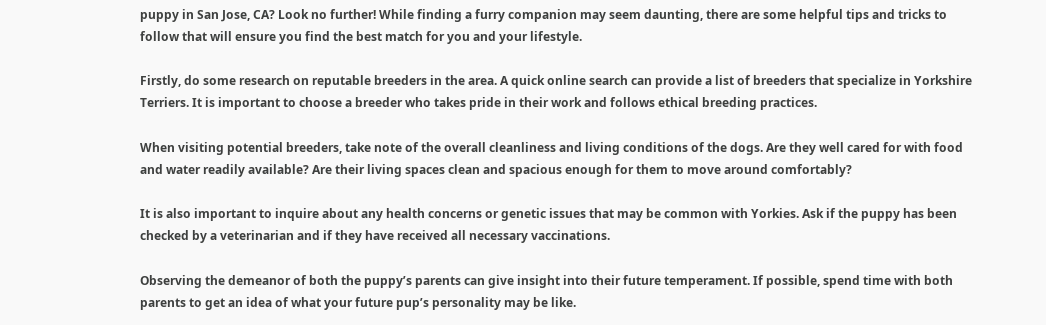puppy in San Jose, CA? Look no further! While finding a furry companion may seem daunting, there are some helpful tips and tricks to follow that will ensure you find the best match for you and your lifestyle.

Firstly, do some research on reputable breeders in the area. A quick online search can provide a list of breeders that specialize in Yorkshire Terriers. It is important to choose a breeder who takes pride in their work and follows ethical breeding practices.

When visiting potential breeders, take note of the overall cleanliness and living conditions of the dogs. Are they well cared for with food and water readily available? Are their living spaces clean and spacious enough for them to move around comfortably?

It is also important to inquire about any health concerns or genetic issues that may be common with Yorkies. Ask if the puppy has been checked by a veterinarian and if they have received all necessary vaccinations.

Observing the demeanor of both the puppy’s parents can give insight into their future temperament. If possible, spend time with both parents to get an idea of what your future pup’s personality may be like.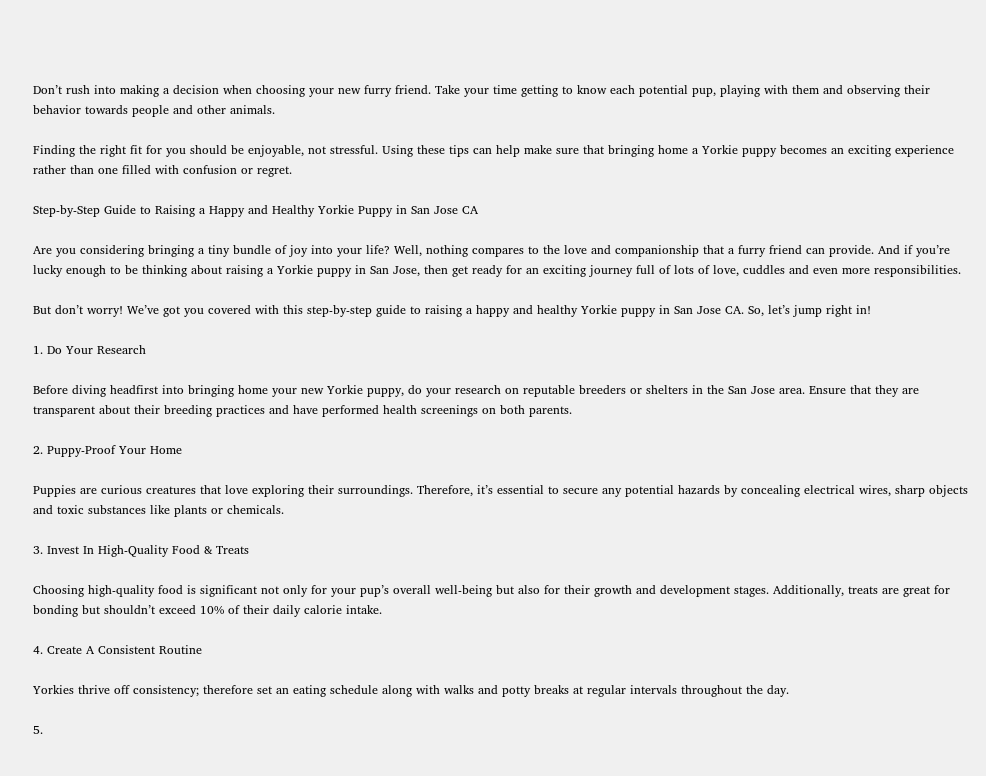Don’t rush into making a decision when choosing your new furry friend. Take your time getting to know each potential pup, playing with them and observing their behavior towards people and other animals.

Finding the right fit for you should be enjoyable, not stressful. Using these tips can help make sure that bringing home a Yorkie puppy becomes an exciting experience rather than one filled with confusion or regret.

Step-by-Step Guide to Raising a Happy and Healthy Yorkie Puppy in San Jose CA

Are you considering bringing a tiny bundle of joy into your life? Well, nothing compares to the love and companionship that a furry friend can provide. And if you’re lucky enough to be thinking about raising a Yorkie puppy in San Jose, then get ready for an exciting journey full of lots of love, cuddles and even more responsibilities.

But don’t worry! We’ve got you covered with this step-by-step guide to raising a happy and healthy Yorkie puppy in San Jose CA. So, let’s jump right in!

1. Do Your Research

Before diving headfirst into bringing home your new Yorkie puppy, do your research on reputable breeders or shelters in the San Jose area. Ensure that they are transparent about their breeding practices and have performed health screenings on both parents.

2. Puppy-Proof Your Home

Puppies are curious creatures that love exploring their surroundings. Therefore, it’s essential to secure any potential hazards by concealing electrical wires, sharp objects and toxic substances like plants or chemicals.

3. Invest In High-Quality Food & Treats

Choosing high-quality food is significant not only for your pup’s overall well-being but also for their growth and development stages. Additionally, treats are great for bonding but shouldn’t exceed 10% of their daily calorie intake.

4. Create A Consistent Routine

Yorkies thrive off consistency; therefore set an eating schedule along with walks and potty breaks at regular intervals throughout the day.

5.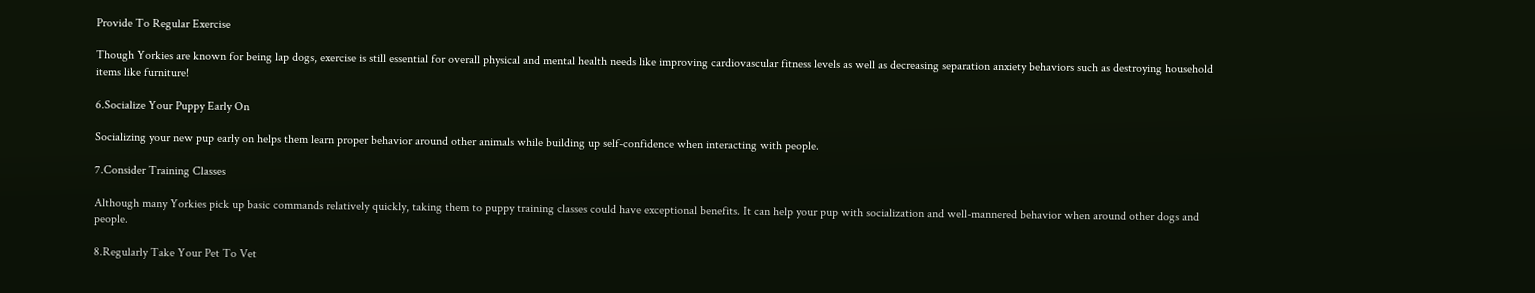Provide To Regular Exercise

Though Yorkies are known for being lap dogs, exercise is still essential for overall physical and mental health needs like improving cardiovascular fitness levels as well as decreasing separation anxiety behaviors such as destroying household items like furniture!

6.Socialize Your Puppy Early On

Socializing your new pup early on helps them learn proper behavior around other animals while building up self-confidence when interacting with people.

7.Consider Training Classes

Although many Yorkies pick up basic commands relatively quickly, taking them to puppy training classes could have exceptional benefits. It can help your pup with socialization and well-mannered behavior when around other dogs and people.

8.Regularly Take Your Pet To Vet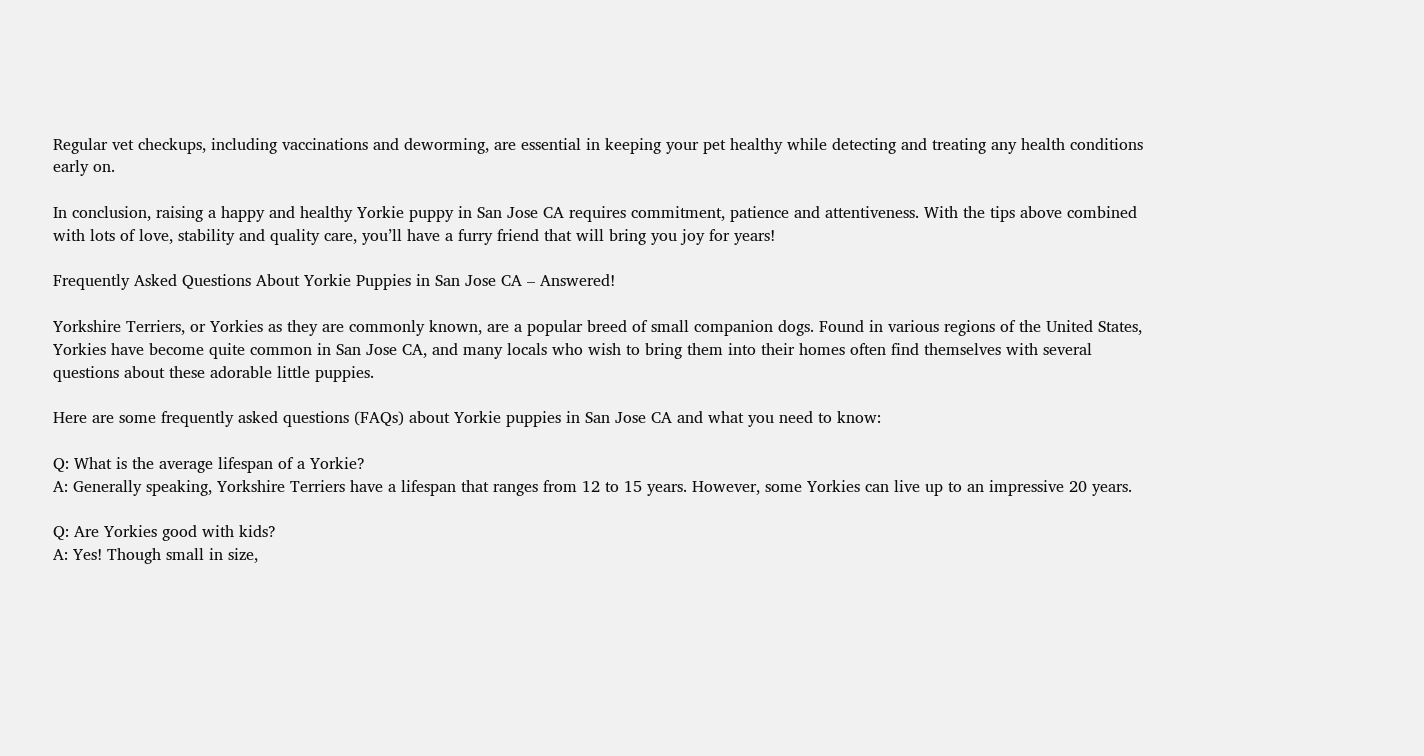Regular vet checkups, including vaccinations and deworming, are essential in keeping your pet healthy while detecting and treating any health conditions early on.

In conclusion, raising a happy and healthy Yorkie puppy in San Jose CA requires commitment, patience and attentiveness. With the tips above combined with lots of love, stability and quality care, you’ll have a furry friend that will bring you joy for years!

Frequently Asked Questions About Yorkie Puppies in San Jose CA – Answered!

Yorkshire Terriers, or Yorkies as they are commonly known, are a popular breed of small companion dogs. Found in various regions of the United States, Yorkies have become quite common in San Jose CA, and many locals who wish to bring them into their homes often find themselves with several questions about these adorable little puppies.

Here are some frequently asked questions (FAQs) about Yorkie puppies in San Jose CA and what you need to know:

Q: What is the average lifespan of a Yorkie?
A: Generally speaking, Yorkshire Terriers have a lifespan that ranges from 12 to 15 years. However, some Yorkies can live up to an impressive 20 years.

Q: Are Yorkies good with kids?
A: Yes! Though small in size,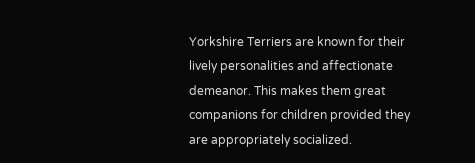Yorkshire Terriers are known for their lively personalities and affectionate demeanor. This makes them great companions for children provided they are appropriately socialized.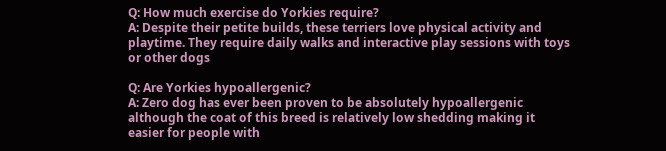Q: How much exercise do Yorkies require?
A: Despite their petite builds, these terriers love physical activity and playtime. They require daily walks and interactive play sessions with toys or other dogs

Q: Are Yorkies hypoallergenic?
A: Zero dog has ever been proven to be absolutely hypoallergenic although the coat of this breed is relatively low shedding making it easier for people with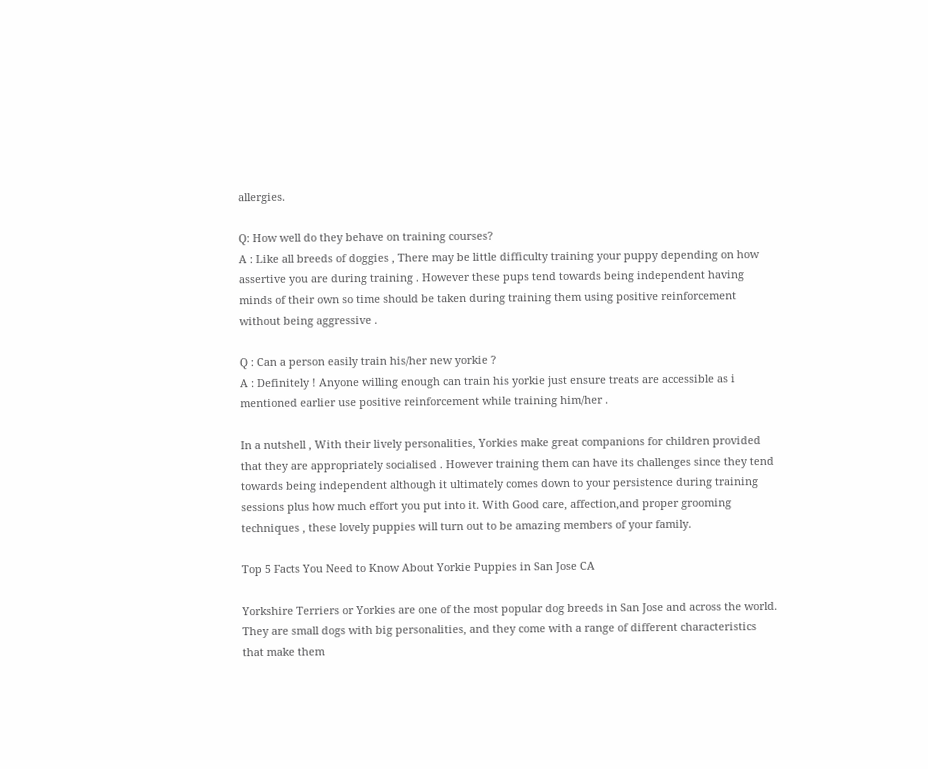allergies.

Q: How well do they behave on training courses?
A : Like all breeds of doggies , There may be little difficulty training your puppy depending on how assertive you are during training . However these pups tend towards being independent having minds of their own so time should be taken during training them using positive reinforcement without being aggressive .

Q : Can a person easily train his/her new yorkie ?
A : Definitely ! Anyone willing enough can train his yorkie just ensure treats are accessible as i mentioned earlier use positive reinforcement while training him/her .

In a nutshell , With their lively personalities, Yorkies make great companions for children provided that they are appropriately socialised . However training them can have its challenges since they tend towards being independent although it ultimately comes down to your persistence during training sessions plus how much effort you put into it. With Good care, affection,and proper grooming techniques , these lovely puppies will turn out to be amazing members of your family.

Top 5 Facts You Need to Know About Yorkie Puppies in San Jose CA

Yorkshire Terriers or Yorkies are one of the most popular dog breeds in San Jose and across the world. They are small dogs with big personalities, and they come with a range of different characteristics that make them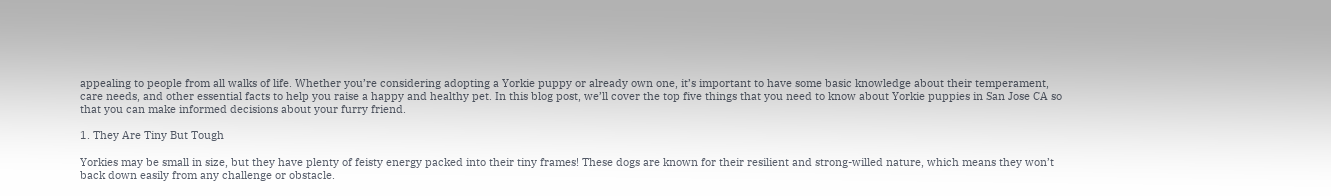appealing to people from all walks of life. Whether you’re considering adopting a Yorkie puppy or already own one, it’s important to have some basic knowledge about their temperament, care needs, and other essential facts to help you raise a happy and healthy pet. In this blog post, we’ll cover the top five things that you need to know about Yorkie puppies in San Jose CA so that you can make informed decisions about your furry friend.

1. They Are Tiny But Tough

Yorkies may be small in size, but they have plenty of feisty energy packed into their tiny frames! These dogs are known for their resilient and strong-willed nature, which means they won’t back down easily from any challenge or obstacle.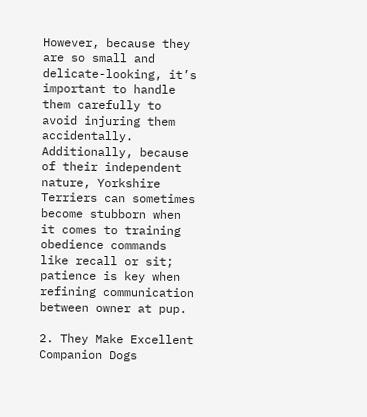However, because they are so small and delicate-looking, it’s important to handle them carefully to avoid injuring them accidentally. Additionally, because of their independent nature, Yorkshire Terriers can sometimes become stubborn when it comes to training obedience commands like recall or sit; patience is key when refining communication between owner at pup.

2. They Make Excellent Companion Dogs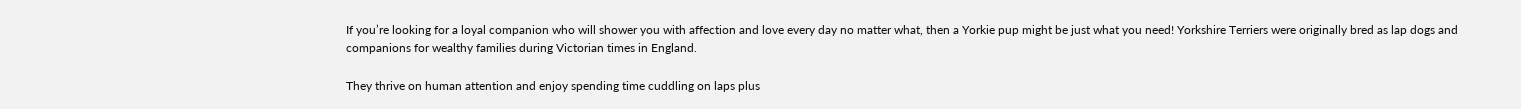If you’re looking for a loyal companion who will shower you with affection and love every day no matter what, then a Yorkie pup might be just what you need! Yorkshire Terriers were originally bred as lap dogs and companions for wealthy families during Victorian times in England.

They thrive on human attention and enjoy spending time cuddling on laps plus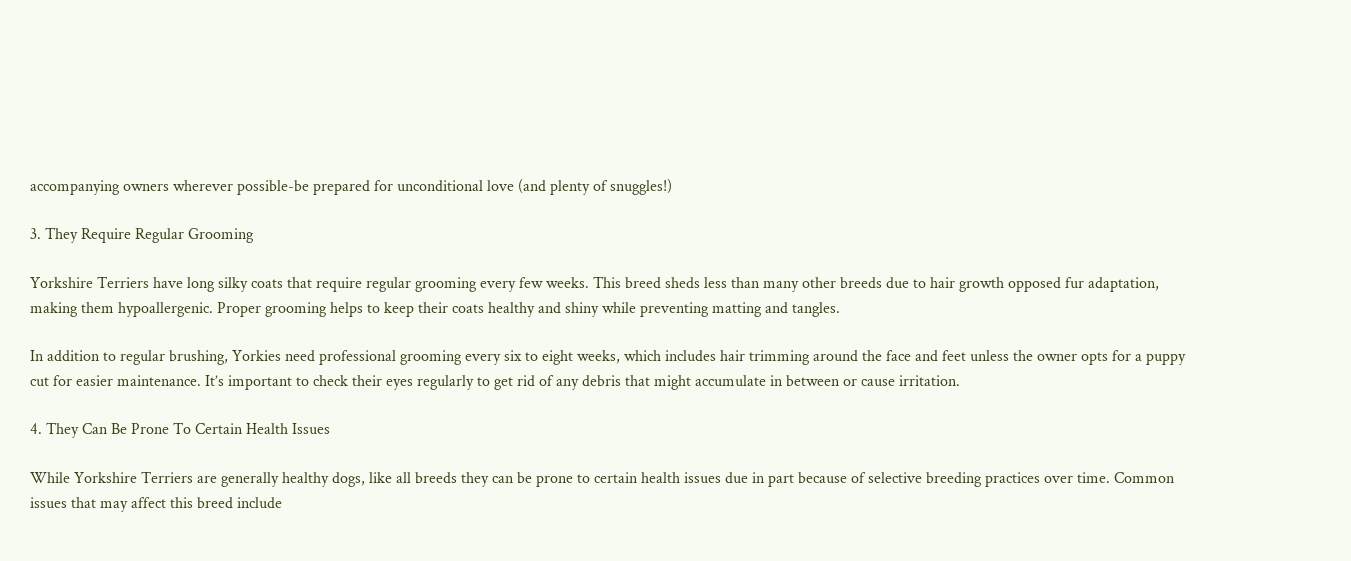accompanying owners wherever possible-be prepared for unconditional love (and plenty of snuggles!)

3. They Require Regular Grooming

Yorkshire Terriers have long silky coats that require regular grooming every few weeks. This breed sheds less than many other breeds due to hair growth opposed fur adaptation, making them hypoallergenic. Proper grooming helps to keep their coats healthy and shiny while preventing matting and tangles.

In addition to regular brushing, Yorkies need professional grooming every six to eight weeks, which includes hair trimming around the face and feet unless the owner opts for a puppy cut for easier maintenance. It’s important to check their eyes regularly to get rid of any debris that might accumulate in between or cause irritation.

4. They Can Be Prone To Certain Health Issues

While Yorkshire Terriers are generally healthy dogs, like all breeds they can be prone to certain health issues due in part because of selective breeding practices over time. Common issues that may affect this breed include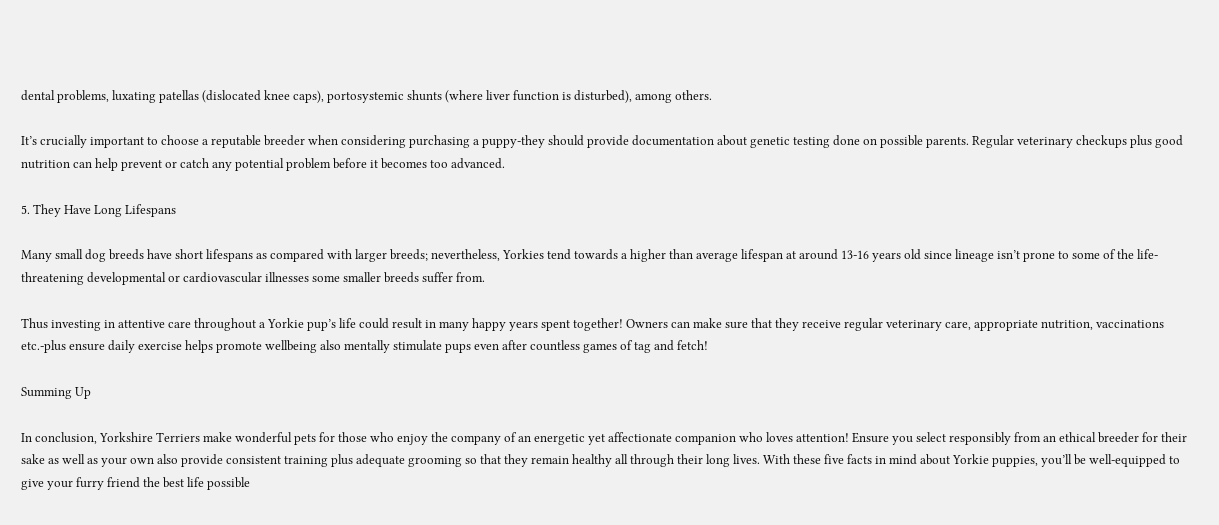dental problems, luxating patellas (dislocated knee caps), portosystemic shunts (where liver function is disturbed), among others.

It’s crucially important to choose a reputable breeder when considering purchasing a puppy-they should provide documentation about genetic testing done on possible parents. Regular veterinary checkups plus good nutrition can help prevent or catch any potential problem before it becomes too advanced.

5. They Have Long Lifespans

Many small dog breeds have short lifespans as compared with larger breeds; nevertheless, Yorkies tend towards a higher than average lifespan at around 13-16 years old since lineage isn’t prone to some of the life-threatening developmental or cardiovascular illnesses some smaller breeds suffer from.

Thus investing in attentive care throughout a Yorkie pup’s life could result in many happy years spent together! Owners can make sure that they receive regular veterinary care, appropriate nutrition, vaccinations etc.-plus ensure daily exercise helps promote wellbeing also mentally stimulate pups even after countless games of tag and fetch!

Summing Up

In conclusion, Yorkshire Terriers make wonderful pets for those who enjoy the company of an energetic yet affectionate companion who loves attention! Ensure you select responsibly from an ethical breeder for their sake as well as your own also provide consistent training plus adequate grooming so that they remain healthy all through their long lives. With these five facts in mind about Yorkie puppies, you’ll be well-equipped to give your furry friend the best life possible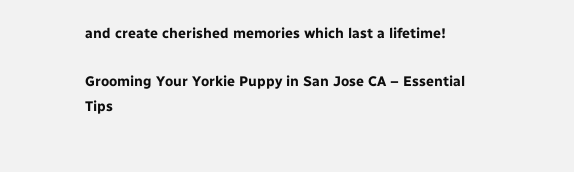and create cherished memories which last a lifetime!

Grooming Your Yorkie Puppy in San Jose CA – Essential Tips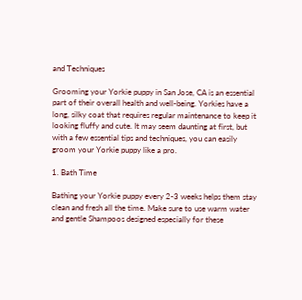and Techniques

Grooming your Yorkie puppy in San Jose, CA is an essential part of their overall health and well-being. Yorkies have a long, silky coat that requires regular maintenance to keep it looking fluffy and cute. It may seem daunting at first, but with a few essential tips and techniques, you can easily groom your Yorkie puppy like a pro.

1. Bath Time

Bathing your Yorkie puppy every 2-3 weeks helps them stay clean and fresh all the time. Make sure to use warm water and gentle Shampoos designed especially for these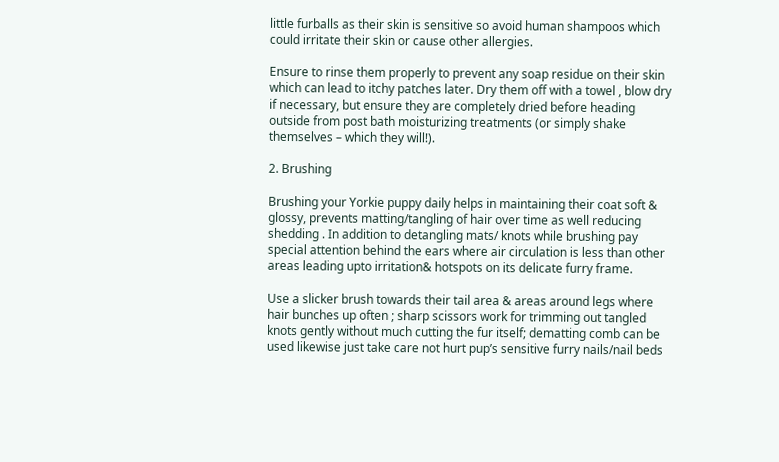little furballs as their skin is sensitive so avoid human shampoos which could irritate their skin or cause other allergies.

Ensure to rinse them properly to prevent any soap residue on their skin which can lead to itchy patches later. Dry them off with a towel , blow dry if necessary, but ensure they are completely dried before heading outside from post bath moisturizing treatments (or simply shake themselves – which they will!).

2. Brushing

Brushing your Yorkie puppy daily helps in maintaining their coat soft & glossy, prevents matting/tangling of hair over time as well reducing shedding . In addition to detangling mats/ knots while brushing pay special attention behind the ears where air circulation is less than other areas leading upto irritation& hotspots on its delicate furry frame.

Use a slicker brush towards their tail area & areas around legs where hair bunches up often ; sharp scissors work for trimming out tangled knots gently without much cutting the fur itself; dematting comb can be used likewise just take care not hurt pup’s sensitive furry nails/nail beds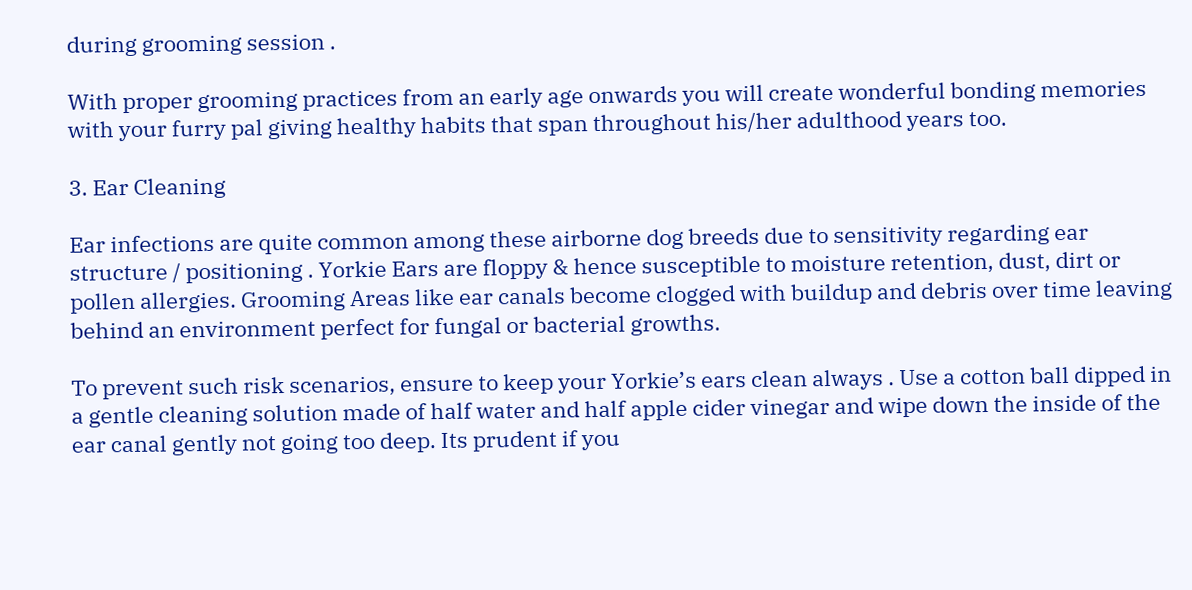during grooming session .

With proper grooming practices from an early age onwards you will create wonderful bonding memories with your furry pal giving healthy habits that span throughout his/her adulthood years too.

3. Ear Cleaning

Ear infections are quite common among these airborne dog breeds due to sensitivity regarding ear structure / positioning . Yorkie Ears are floppy & hence susceptible to moisture retention, dust, dirt or pollen allergies. Grooming Areas like ear canals become clogged with buildup and debris over time leaving behind an environment perfect for fungal or bacterial growths.

To prevent such risk scenarios, ensure to keep your Yorkie’s ears clean always . Use a cotton ball dipped in a gentle cleaning solution made of half water and half apple cider vinegar and wipe down the inside of the ear canal gently not going too deep. Its prudent if you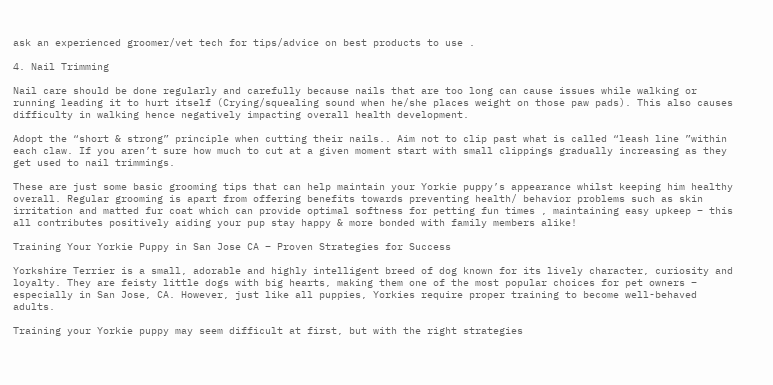ask an experienced groomer/vet tech for tips/advice on best products to use .

4. Nail Trimming

Nail care should be done regularly and carefully because nails that are too long can cause issues while walking or running leading it to hurt itself (Crying/squealing sound when he/she places weight on those paw pads). This also causes difficulty in walking hence negatively impacting overall health development.

Adopt the “short & strong” principle when cutting their nails.. Aim not to clip past what is called “leash line ”within each claw. If you aren’t sure how much to cut at a given moment start with small clippings gradually increasing as they get used to nail trimmings.

These are just some basic grooming tips that can help maintain your Yorkie puppy’s appearance whilst keeping him healthy overall. Regular grooming is apart from offering benefits towards preventing health/ behavior problems such as skin irritation and matted fur coat which can provide optimal softness for petting fun times , maintaining easy upkeep – this all contributes positively aiding your pup stay happy & more bonded with family members alike!

Training Your Yorkie Puppy in San Jose CA – Proven Strategies for Success

Yorkshire Terrier is a small, adorable and highly intelligent breed of dog known for its lively character, curiosity and loyalty. They are feisty little dogs with big hearts, making them one of the most popular choices for pet owners – especially in San Jose, CA. However, just like all puppies, Yorkies require proper training to become well-behaved adults.

Training your Yorkie puppy may seem difficult at first, but with the right strategies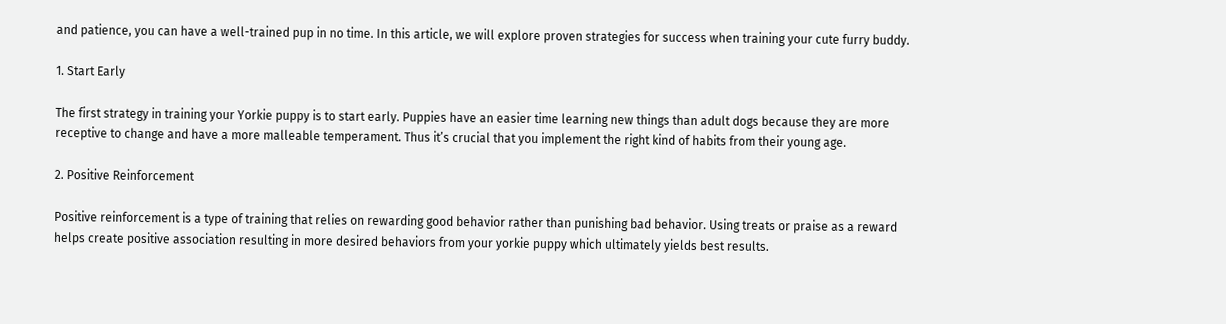and patience, you can have a well-trained pup in no time. In this article, we will explore proven strategies for success when training your cute furry buddy.

1. Start Early

The first strategy in training your Yorkie puppy is to start early. Puppies have an easier time learning new things than adult dogs because they are more receptive to change and have a more malleable temperament. Thus it’s crucial that you implement the right kind of habits from their young age.

2. Positive Reinforcement

Positive reinforcement is a type of training that relies on rewarding good behavior rather than punishing bad behavior. Using treats or praise as a reward helps create positive association resulting in more desired behaviors from your yorkie puppy which ultimately yields best results.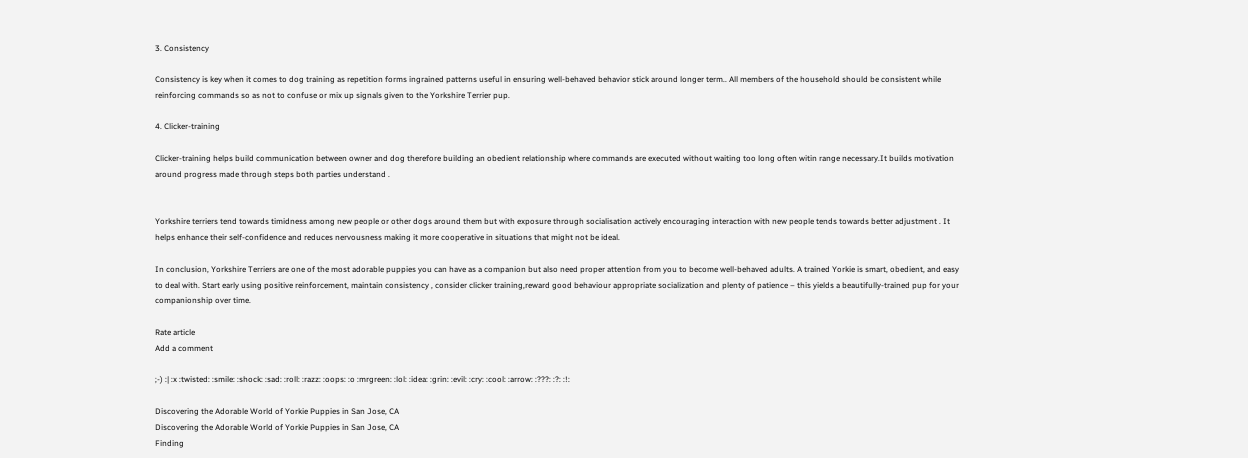3. Consistency

Consistency is key when it comes to dog training as repetition forms ingrained patterns useful in ensuring well-behaved behavior stick around longer term.. All members of the household should be consistent while reinforcing commands so as not to confuse or mix up signals given to the Yorkshire Terrier pup.

4. Clicker-training

Clicker-training helps build communication between owner and dog therefore building an obedient relationship where commands are executed without waiting too long often witin range necessary.It builds motivation around progress made through steps both parties understand .


Yorkshire terriers tend towards timidness among new people or other dogs around them but with exposure through socialisation actively encouraging interaction with new people tends towards better adjustment . It helps enhance their self-confidence and reduces nervousness making it more cooperative in situations that might not be ideal.

In conclusion, Yorkshire Terriers are one of the most adorable puppies you can have as a companion but also need proper attention from you to become well-behaved adults. A trained Yorkie is smart, obedient, and easy to deal with. Start early using positive reinforcement, maintain consistency , consider clicker training,reward good behaviour appropriate socialization and plenty of patience – this yields a beautifully-trained pup for your companionship over time.

Rate article
Add a comment

;-) :| :x :twisted: :smile: :shock: :sad: :roll: :razz: :oops: :o :mrgreen: :lol: :idea: :grin: :evil: :cry: :cool: :arrow: :???: :?: :!:

Discovering the Adorable World of Yorkie Puppies in San Jose, CA
Discovering the Adorable World of Yorkie Puppies in San Jose, CA
Finding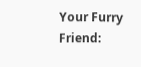Your Furry Friend: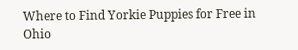Where to Find Yorkie Puppies for Free in Ohio